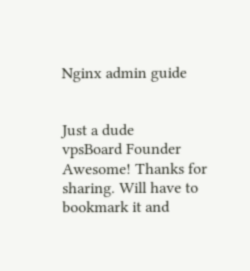Nginx admin guide


Just a dude
vpsBoard Founder
Awesome! Thanks for sharing. Will have to bookmark it and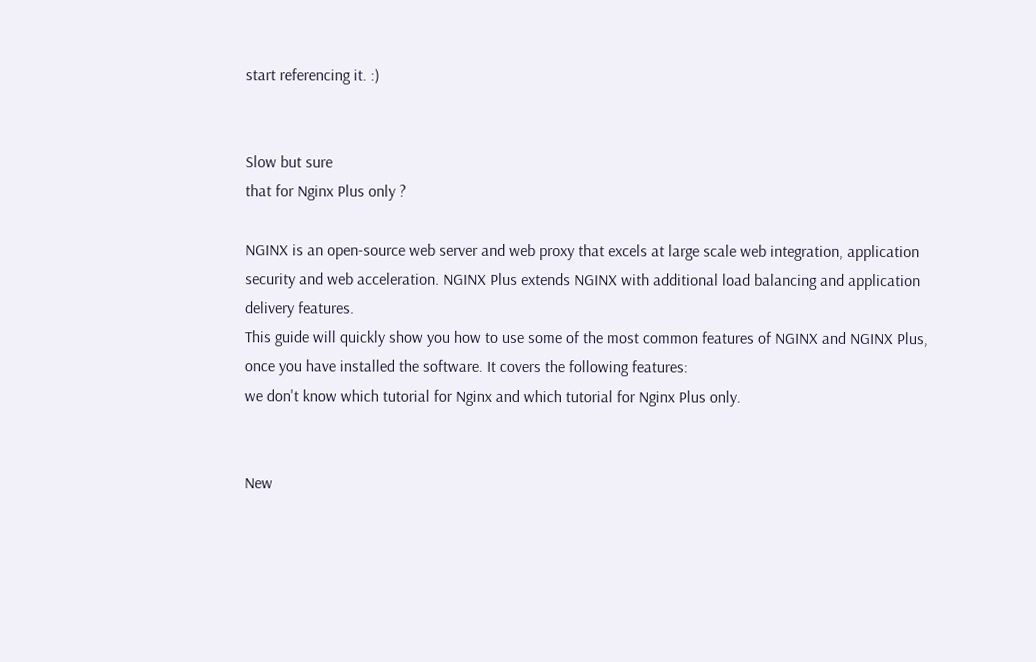start referencing it. :)


Slow but sure
that for Nginx Plus only ?

NGINX is an open-source web server and web proxy that excels at large scale web integration, application security and web acceleration. NGINX Plus extends NGINX with additional load balancing and application delivery features.
This guide will quickly show you how to use some of the most common features of NGINX and NGINX Plus, once you have installed the software. It covers the following features:
we don't know which tutorial for Nginx and which tutorial for Nginx Plus only.


New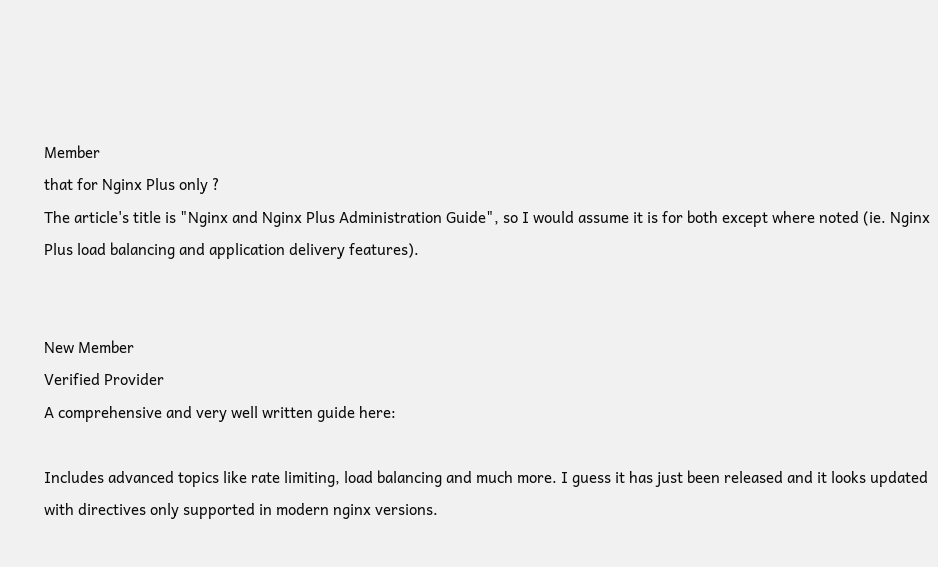Member
that for Nginx Plus only ?
The article's title is "Nginx and Nginx Plus Administration Guide", so I would assume it is for both except where noted (ie. Nginx Plus load balancing and application delivery features).


New Member
Verified Provider
A comprehensive and very well written guide here:

Includes advanced topics like rate limiting, load balancing and much more. I guess it has just been released and it looks updated with directives only supported in modern nginx versions.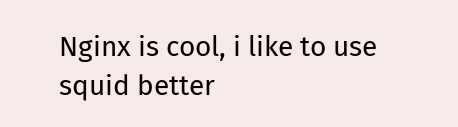Nginx is cool, i like to use squid better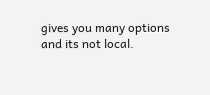gives you many options and its not local.